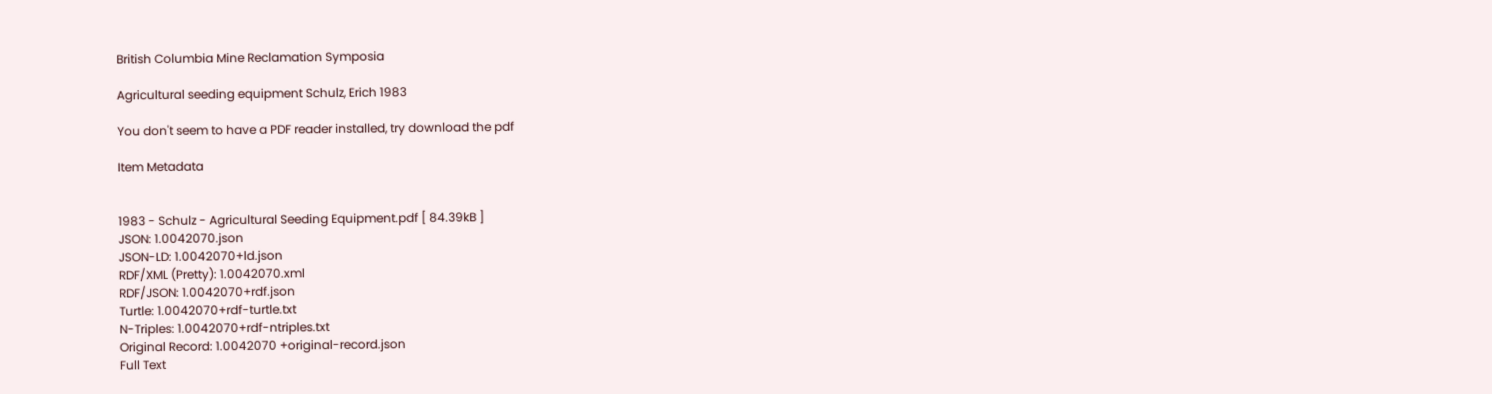British Columbia Mine Reclamation Symposia

Agricultural seeding equipment Schulz, Erich 1983

You don't seem to have a PDF reader installed, try download the pdf

Item Metadata


1983 - Schulz - Agricultural Seeding Equipment.pdf [ 84.39kB ]
JSON: 1.0042070.json
JSON-LD: 1.0042070+ld.json
RDF/XML (Pretty): 1.0042070.xml
RDF/JSON: 1.0042070+rdf.json
Turtle: 1.0042070+rdf-turtle.txt
N-Triples: 1.0042070+rdf-ntriples.txt
Original Record: 1.0042070 +original-record.json
Full Text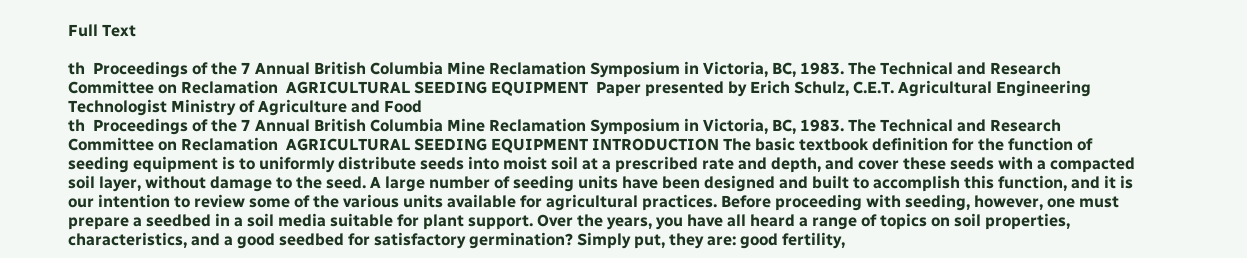Full Text

th  Proceedings of the 7 Annual British Columbia Mine Reclamation Symposium in Victoria, BC, 1983. The Technical and Research Committee on Reclamation  AGRICULTURAL SEEDING EQUIPMENT  Paper presented by Erich Schulz, C.E.T. Agricultural Engineering Technologist Ministry of Agriculture and Food
th  Proceedings of the 7 Annual British Columbia Mine Reclamation Symposium in Victoria, BC, 1983. The Technical and Research Committee on Reclamation  AGRICULTURAL SEEDING EQUIPMENT INTRODUCTION The basic textbook definition for the function of seeding equipment is to uniformly distribute seeds into moist soil at a prescribed rate and depth, and cover these seeds with a compacted soil layer, without damage to the seed. A large number of seeding units have been designed and built to accomplish this function, and it is our intention to review some of the various units available for agricultural practices. Before proceeding with seeding, however, one must prepare a seedbed in a soil media suitable for plant support. Over the years, you have all heard a range of topics on soil properties, characteristics, and a good seedbed for satisfactory germination? Simply put, they are: good fertility,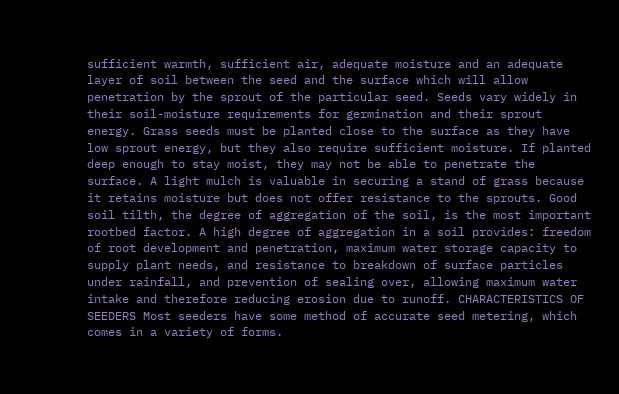sufficient warmth, sufficient air, adequate moisture and an adequate layer of soil between the seed and the surface which will allow penetration by the sprout of the particular seed. Seeds vary widely in their soil-moisture requirements for germination and their sprout energy. Grass seeds must be planted close to the surface as they have low sprout energy, but they also require sufficient moisture. If planted deep enough to stay moist, they may not be able to penetrate the surface. A light mulch is valuable in securing a stand of grass because it retains moisture but does not offer resistance to the sprouts. Good soil tilth, the degree of aggregation of the soil, is the most important rootbed factor. A high degree of aggregation in a soil provides: freedom of root development and penetration, maximum water storage capacity to supply plant needs, and resistance to breakdown of surface particles under rainfall, and prevention of sealing over, allowing maximum water intake and therefore reducing erosion due to runoff. CHARACTERISTICS OF SEEDERS Most seeders have some method of accurate seed metering, which comes in a variety of forms.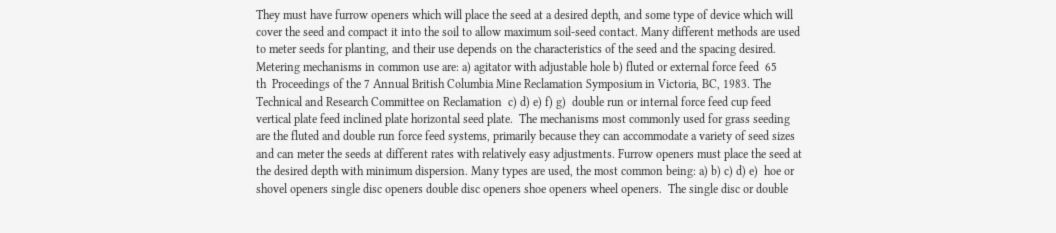They must have furrow openers which will place the seed at a desired depth, and some type of device which will cover the seed and compact it into the soil to allow maximum soil-seed contact. Many different methods are used to meter seeds for planting, and their use depends on the characteristics of the seed and the spacing desired. Metering mechanisms in common use are: a) agitator with adjustable hole b) fluted or external force feed  65
th  Proceedings of the 7 Annual British Columbia Mine Reclamation Symposium in Victoria, BC, 1983. The Technical and Research Committee on Reclamation  c) d) e) f) g)  double run or internal force feed cup feed vertical plate feed inclined plate horizontal seed plate.  The mechanisms most commonly used for grass seeding are the fluted and double run force feed systems, primarily because they can accommodate a variety of seed sizes and can meter the seeds at different rates with relatively easy adjustments. Furrow openers must place the seed at the desired depth with minimum dispersion. Many types are used, the most common being: a) b) c) d) e)  hoe or shovel openers single disc openers double disc openers shoe openers wheel openers.  The single disc or double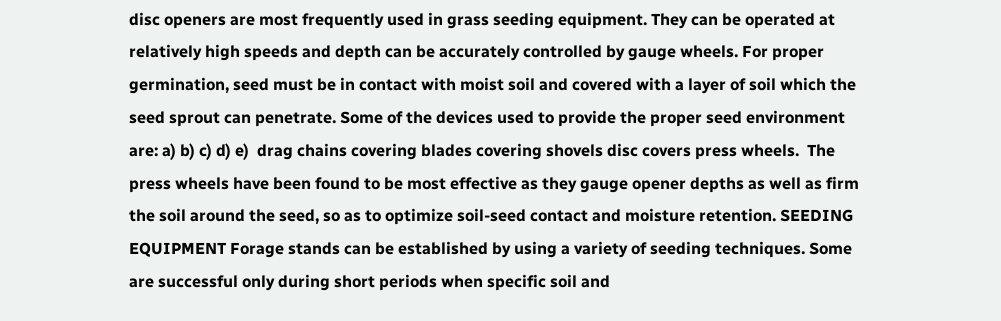disc openers are most frequently used in grass seeding equipment. They can be operated at relatively high speeds and depth can be accurately controlled by gauge wheels. For proper germination, seed must be in contact with moist soil and covered with a layer of soil which the seed sprout can penetrate. Some of the devices used to provide the proper seed environment are: a) b) c) d) e)  drag chains covering blades covering shovels disc covers press wheels.  The press wheels have been found to be most effective as they gauge opener depths as well as firm the soil around the seed, so as to optimize soil-seed contact and moisture retention. SEEDING EQUIPMENT Forage stands can be established by using a variety of seeding techniques. Some are successful only during short periods when specific soil and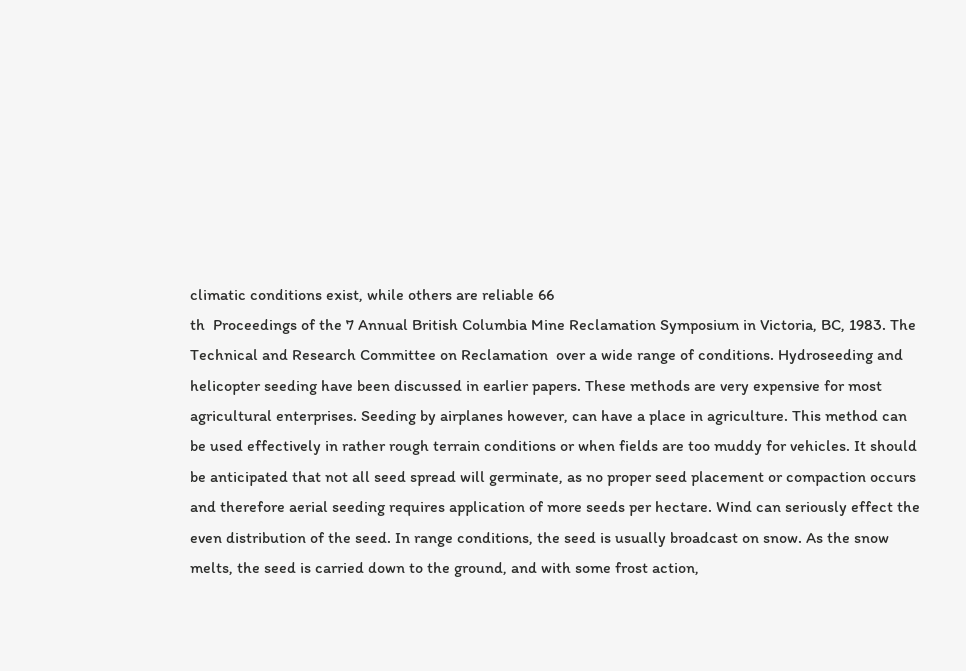climatic conditions exist, while others are reliable 66
th  Proceedings of the 7 Annual British Columbia Mine Reclamation Symposium in Victoria, BC, 1983. The Technical and Research Committee on Reclamation  over a wide range of conditions. Hydroseeding and helicopter seeding have been discussed in earlier papers. These methods are very expensive for most agricultural enterprises. Seeding by airplanes however, can have a place in agriculture. This method can be used effectively in rather rough terrain conditions or when fields are too muddy for vehicles. It should be anticipated that not all seed spread will germinate, as no proper seed placement or compaction occurs and therefore aerial seeding requires application of more seeds per hectare. Wind can seriously effect the even distribution of the seed. In range conditions, the seed is usually broadcast on snow. As the snow melts, the seed is carried down to the ground, and with some frost action,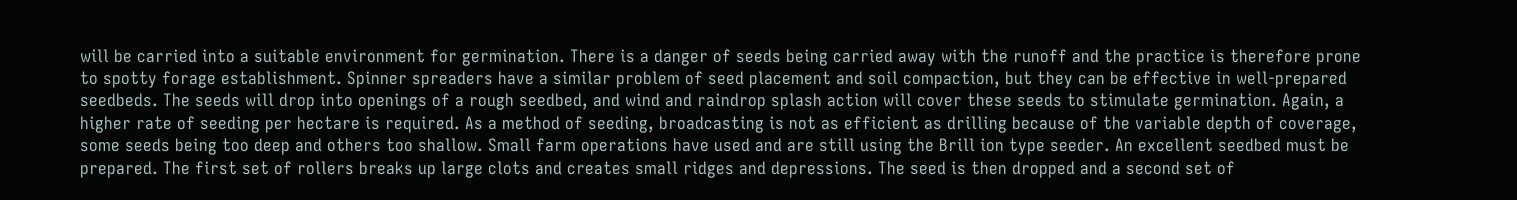will be carried into a suitable environment for germination. There is a danger of seeds being carried away with the runoff and the practice is therefore prone to spotty forage establishment. Spinner spreaders have a similar problem of seed placement and soil compaction, but they can be effective in well-prepared seedbeds. The seeds will drop into openings of a rough seedbed, and wind and raindrop splash action will cover these seeds to stimulate germination. Again, a higher rate of seeding per hectare is required. As a method of seeding, broadcasting is not as efficient as drilling because of the variable depth of coverage, some seeds being too deep and others too shallow. Small farm operations have used and are still using the Brill ion type seeder. An excellent seedbed must be prepared. The first set of rollers breaks up large clots and creates small ridges and depressions. The seed is then dropped and a second set of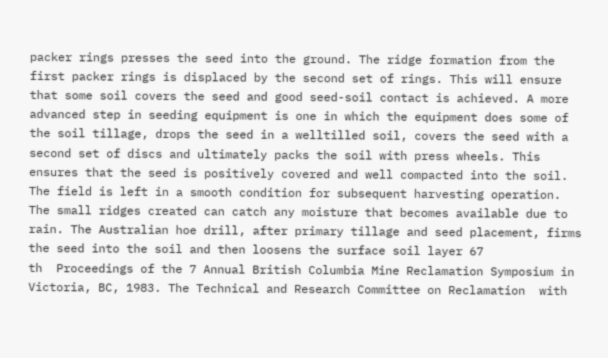packer rings presses the seed into the ground. The ridge formation from the first packer rings is displaced by the second set of rings. This will ensure that some soil covers the seed and good seed-soil contact is achieved. A more advanced step in seeding equipment is one in which the equipment does some of the soil tillage, drops the seed in a welltilled soil, covers the seed with a second set of discs and ultimately packs the soil with press wheels. This ensures that the seed is positively covered and well compacted into the soil. The field is left in a smooth condition for subsequent harvesting operation. The small ridges created can catch any moisture that becomes available due to rain. The Australian hoe drill, after primary tillage and seed placement, firms the seed into the soil and then loosens the surface soil layer 67
th  Proceedings of the 7 Annual British Columbia Mine Reclamation Symposium in Victoria, BC, 1983. The Technical and Research Committee on Reclamation  with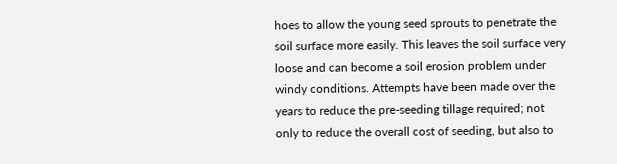hoes to allow the young seed sprouts to penetrate the soil surface more easily. This leaves the soil surface very loose and can become a soil erosion problem under windy conditions. Attempts have been made over the years to reduce the pre-seeding tillage required; not only to reduce the overall cost of seeding, but also to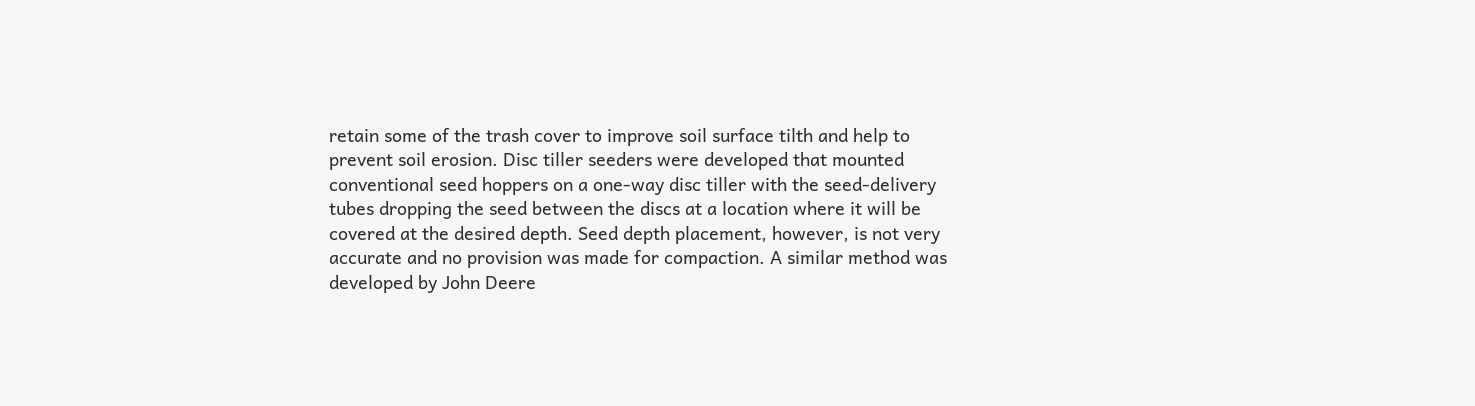retain some of the trash cover to improve soil surface tilth and help to prevent soil erosion. Disc tiller seeders were developed that mounted conventional seed hoppers on a one-way disc tiller with the seed-delivery tubes dropping the seed between the discs at a location where it will be covered at the desired depth. Seed depth placement, however, is not very accurate and no provision was made for compaction. A similar method was developed by John Deere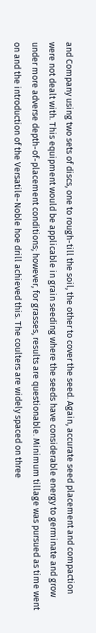and Company using two sets of discs, one to rough-till the soil, the other to cover the seed. Again, accurate seed placement and compaction were not dealt with. This equipment would be applicable in grain seeding where the seeds have considerable energy to germinate and grow under more adverse depth-of-placement conditions; however, for grasses, results are questionable. Minimum tillage was pursued as time went on and the introduction of the Versatile-Noble hoe drill achieved this. The coulters are widely spaced on three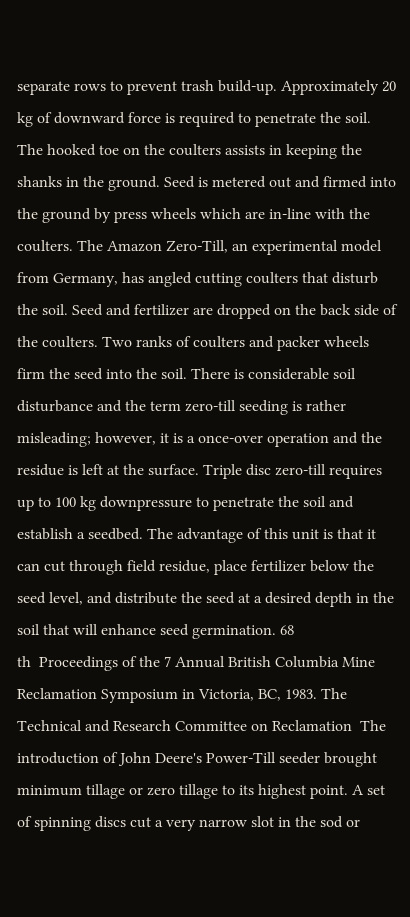separate rows to prevent trash build-up. Approximately 20 kg of downward force is required to penetrate the soil. The hooked toe on the coulters assists in keeping the shanks in the ground. Seed is metered out and firmed into the ground by press wheels which are in-line with the coulters. The Amazon Zero-Till, an experimental model from Germany, has angled cutting coulters that disturb the soil. Seed and fertilizer are dropped on the back side of the coulters. Two ranks of coulters and packer wheels firm the seed into the soil. There is considerable soil disturbance and the term zero-till seeding is rather misleading; however, it is a once-over operation and the residue is left at the surface. Triple disc zero-till requires up to 100 kg downpressure to penetrate the soil and establish a seedbed. The advantage of this unit is that it can cut through field residue, place fertilizer below the seed level, and distribute the seed at a desired depth in the soil that will enhance seed germination. 68
th  Proceedings of the 7 Annual British Columbia Mine Reclamation Symposium in Victoria, BC, 1983. The Technical and Research Committee on Reclamation  The introduction of John Deere's Power-Till seeder brought minimum tillage or zero tillage to its highest point. A set of spinning discs cut a very narrow slot in the sod or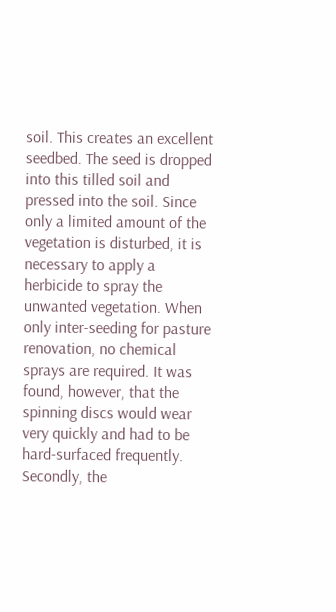soil. This creates an excellent seedbed. The seed is dropped into this tilled soil and pressed into the soil. Since only a limited amount of the vegetation is disturbed, it is necessary to apply a herbicide to spray the unwanted vegetation. When only inter-seeding for pasture renovation, no chemical sprays are required. It was found, however, that the spinning discs would wear very quickly and had to be hard-surfaced frequently. Secondly, the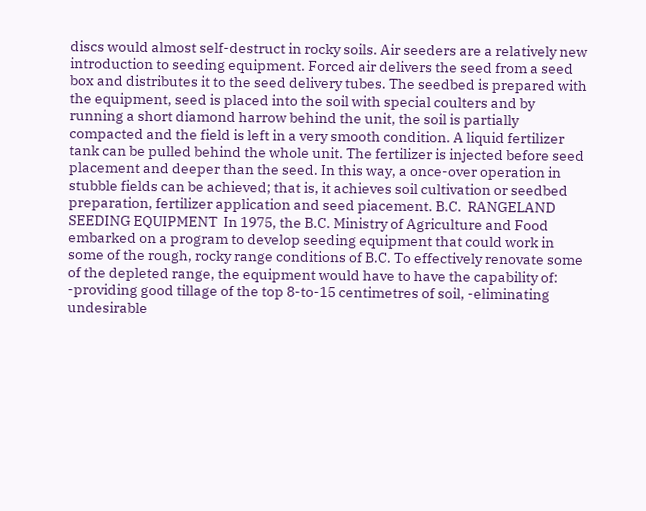discs would almost self-destruct in rocky soils. Air seeders are a relatively new introduction to seeding equipment. Forced air delivers the seed from a seed box and distributes it to the seed delivery tubes. The seedbed is prepared with the equipment, seed is placed into the soil with special coulters and by running a short diamond harrow behind the unit, the soil is partially compacted and the field is left in a very smooth condition. A liquid fertilizer tank can be pulled behind the whole unit. The fertilizer is injected before seed placement and deeper than the seed. In this way, a once-over operation in stubble fields can be achieved; that is, it achieves soil cultivation or seedbed preparation, fertilizer application and seed piacement. B.C.  RANGELAND SEEDING EQUIPMENT  In 1975, the B.C. Ministry of Agriculture and Food embarked on a program to develop seeding equipment that could work in some of the rough, rocky range conditions of B.C. To effectively renovate some of the depleted range, the equipment would have to have the capability of: -providing good tillage of the top 8-to-15 centimetres of soil, -eliminating undesirable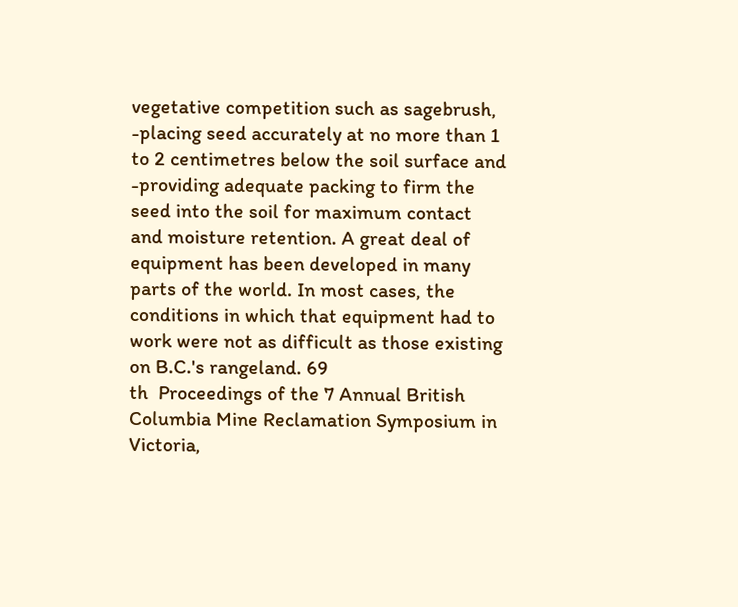vegetative competition such as sagebrush, -placing seed accurately at no more than 1 to 2 centimetres below the soil surface and -providing adequate packing to firm the seed into the soil for maximum contact and moisture retention. A great deal of equipment has been developed in many parts of the world. In most cases, the conditions in which that equipment had to work were not as difficult as those existing on B.C.'s rangeland. 69
th  Proceedings of the 7 Annual British Columbia Mine Reclamation Symposium in Victoria,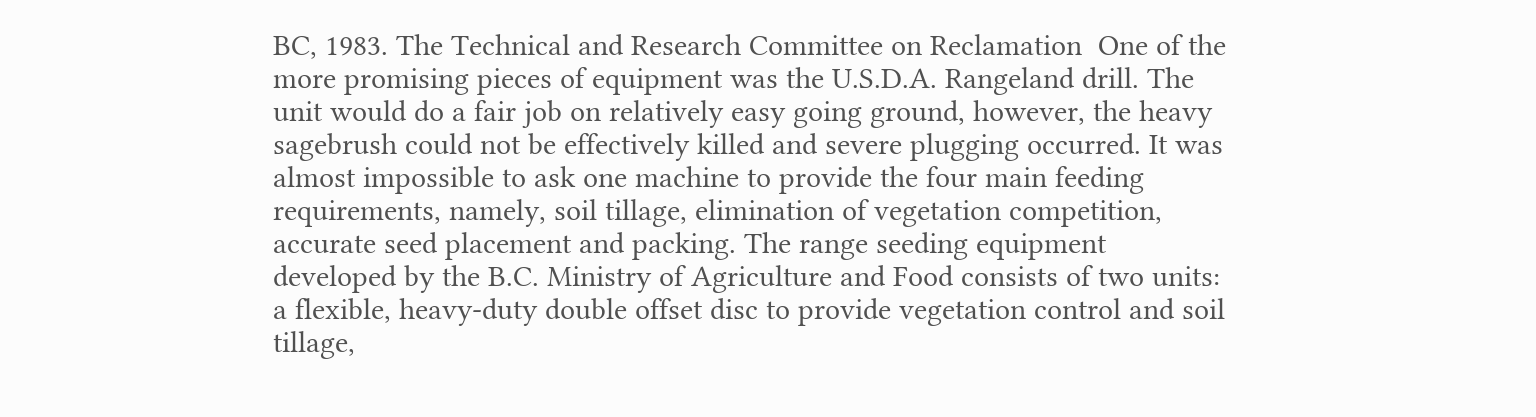BC, 1983. The Technical and Research Committee on Reclamation  One of the more promising pieces of equipment was the U.S.D.A. Rangeland drill. The unit would do a fair job on relatively easy going ground, however, the heavy sagebrush could not be effectively killed and severe plugging occurred. It was almost impossible to ask one machine to provide the four main feeding requirements, namely, soil tillage, elimination of vegetation competition, accurate seed placement and packing. The range seeding equipment developed by the B.C. Ministry of Agriculture and Food consists of two units: a flexible, heavy-duty double offset disc to provide vegetation control and soil tillage,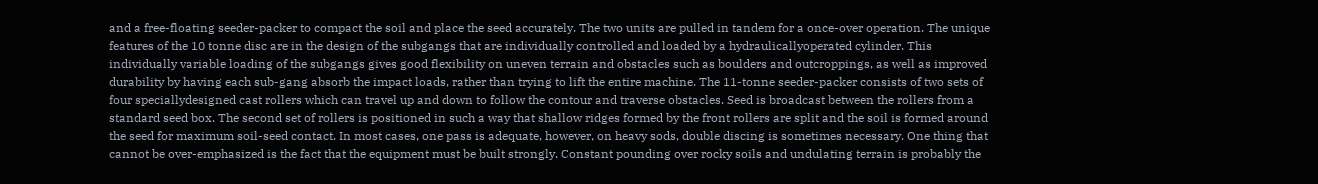and a free-floating seeder-packer to compact the soil and place the seed accurately. The two units are pulled in tandem for a once-over operation. The unique features of the 10 tonne disc are in the design of the subgangs that are individually controlled and loaded by a hydraulicallyoperated cylinder. This individually variable loading of the subgangs gives good flexibility on uneven terrain and obstacles such as boulders and outcroppings, as well as improved durability by having each sub-gang absorb the impact loads, rather than trying to lift the entire machine. The 11-tonne seeder-packer consists of two sets of four speciallydesigned cast rollers which can travel up and down to follow the contour and traverse obstacles. Seed is broadcast between the rollers from a standard seed box. The second set of rollers is positioned in such a way that shallow ridges formed by the front rollers are split and the soil is formed around the seed for maximum soil-seed contact. In most cases, one pass is adequate, however, on heavy sods, double discing is sometimes necessary. One thing that cannot be over-emphasized is the fact that the equipment must be built strongly. Constant pounding over rocky soils and undulating terrain is probably the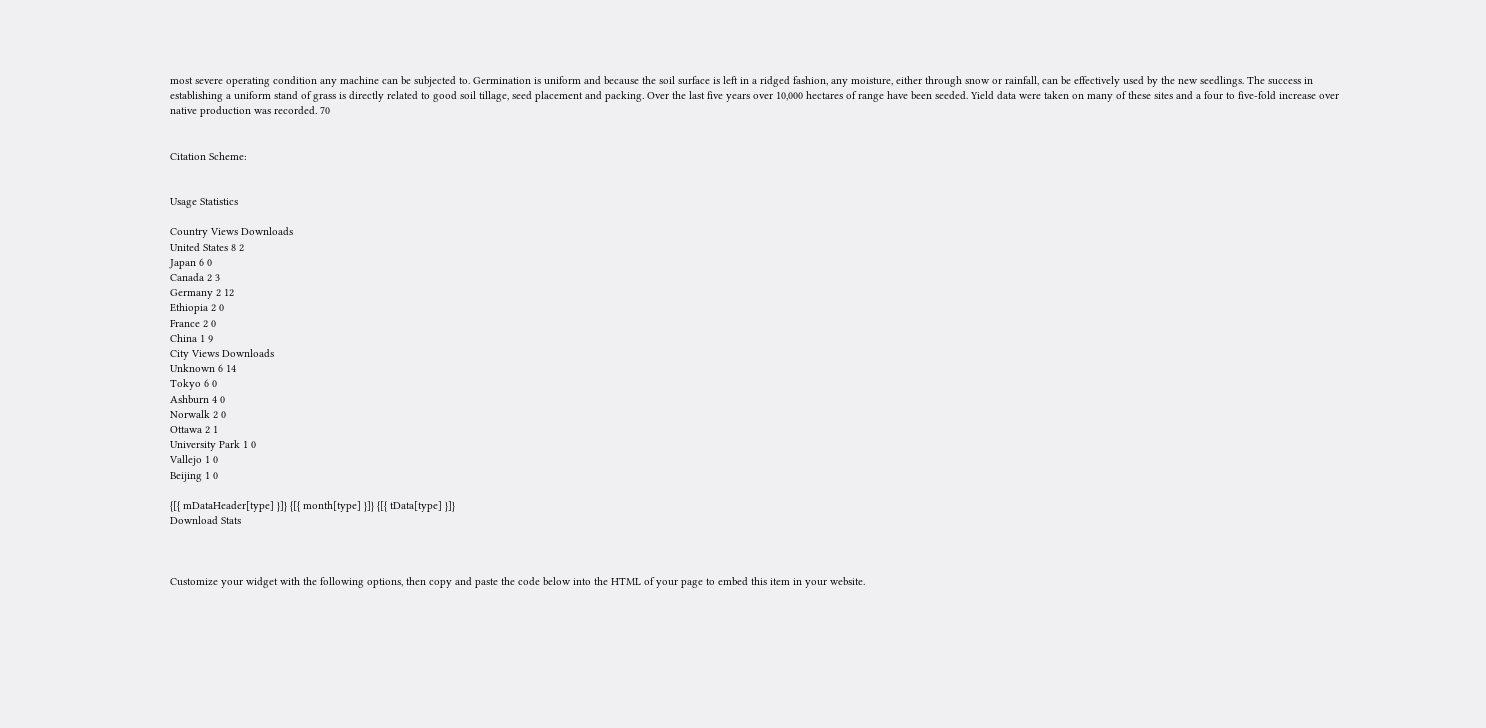most severe operating condition any machine can be subjected to. Germination is uniform and because the soil surface is left in a ridged fashion, any moisture, either through snow or rainfall, can be effectively used by the new seedlings. The success in establishing a uniform stand of grass is directly related to good soil tillage, seed placement and packing. Over the last five years over 10,000 hectares of range have been seeded. Yield data were taken on many of these sites and a four to five-fold increase over native production was recorded. 70


Citation Scheme:


Usage Statistics

Country Views Downloads
United States 8 2
Japan 6 0
Canada 2 3
Germany 2 12
Ethiopia 2 0
France 2 0
China 1 9
City Views Downloads
Unknown 6 14
Tokyo 6 0
Ashburn 4 0
Norwalk 2 0
Ottawa 2 1
University Park 1 0
Vallejo 1 0
Beijing 1 0

{[{ mDataHeader[type] }]} {[{ month[type] }]} {[{ tData[type] }]}
Download Stats



Customize your widget with the following options, then copy and paste the code below into the HTML of your page to embed this item in your website.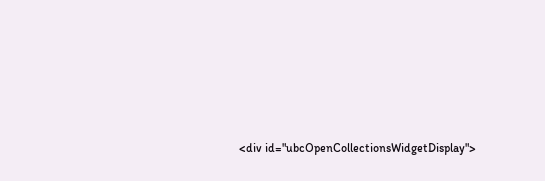<div id="ubcOpenCollectionsWidgetDisplay">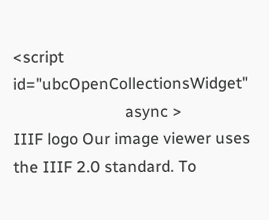<script id="ubcOpenCollectionsWidget"
                            async >
IIIF logo Our image viewer uses the IIIF 2.0 standard. To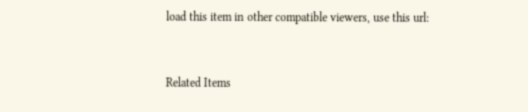load this item in other compatible viewers, use this url:


Related Items